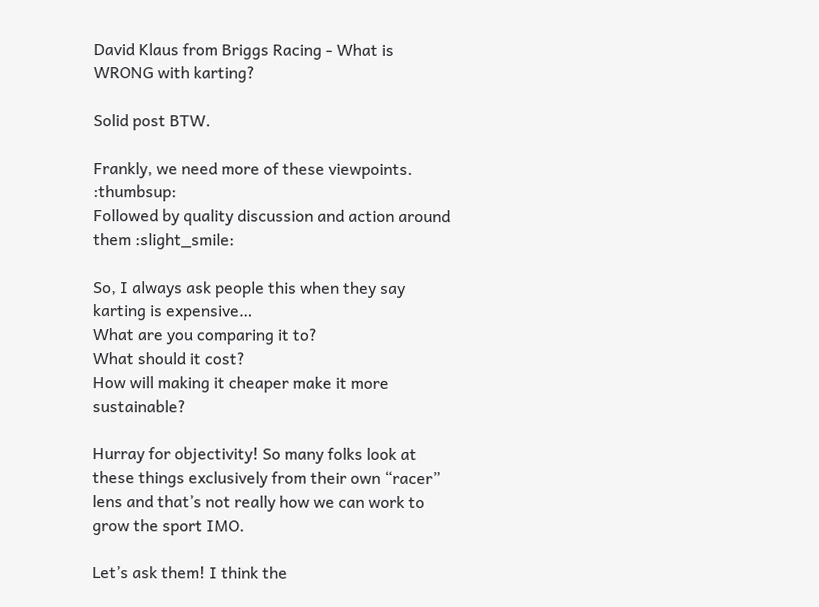David Klaus from Briggs Racing - What is WRONG with karting?

Solid post BTW.

Frankly, we need more of these viewpoints. :thumbsup:
Followed by quality discussion and action around them :slight_smile:

So, I always ask people this when they say karting is expensive…
What are you comparing it to?
What should it cost?
How will making it cheaper make it more sustainable?

Hurray for objectivity! So many folks look at these things exclusively from their own “racer” lens and that’s not really how we can work to grow the sport IMO.

Let’s ask them! I think the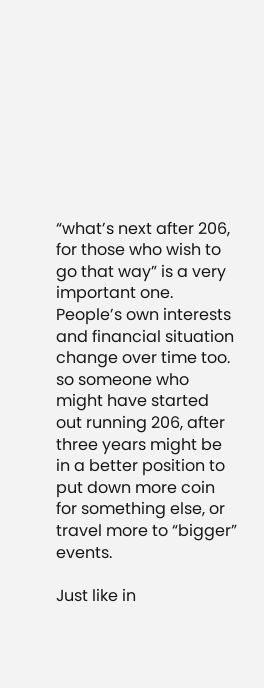“what’s next after 206, for those who wish to go that way” is a very important one. People’s own interests and financial situation change over time too. so someone who might have started out running 206, after three years might be in a better position to put down more coin for something else, or travel more to “bigger” events.

Just like in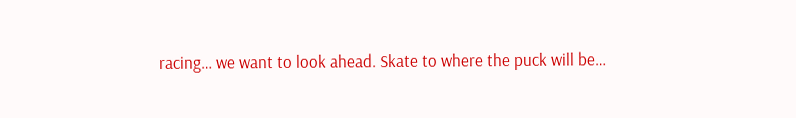racing… we want to look ahead. Skate to where the puck will be…